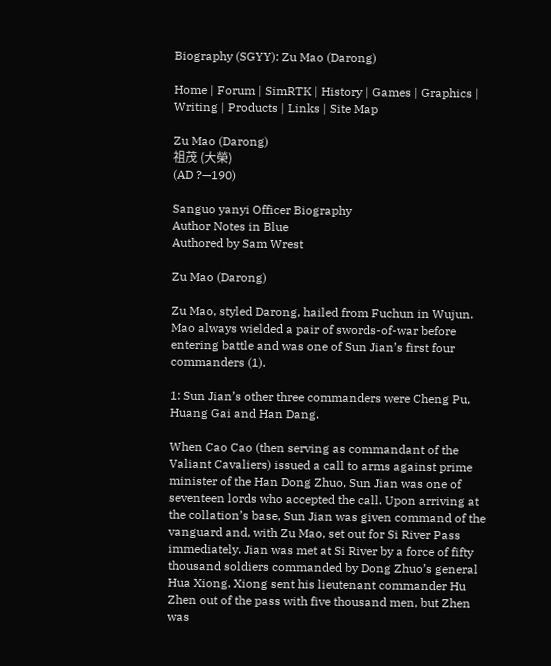Biography (SGYY): Zu Mao (Darong)

Home | Forum | SimRTK | History | Games | Graphics | Writing | Products | Links | Site Map

Zu Mao (Darong)
祖茂 (大榮)
(AD ?—190)

Sanguo yanyi Officer Biography
Author Notes in Blue
Authored by Sam Wrest

Zu Mao (Darong)

Zu Mao, styled Darong, hailed from Fuchun in Wujun. Mao always wielded a pair of swords-of-war before entering battle and was one of Sun Jian’s first four commanders (1).

1: Sun Jian’s other three commanders were Cheng Pu, Huang Gai and Han Dang.

When Cao Cao (then serving as commandant of the Valiant Cavaliers) issued a call to arms against prime minister of the Han Dong Zhuo, Sun Jian was one of seventeen lords who accepted the call. Upon arriving at the collation’s base, Sun Jian was given command of the vanguard and, with Zu Mao, set out for Si River Pass immediately. Jian was met at Si River by a force of fifty thousand soldiers commanded by Dong Zhuo’s general Hua Xiong. Xiong sent his lieutenant commander Hu Zhen out of the pass with five thousand men, but Zhen was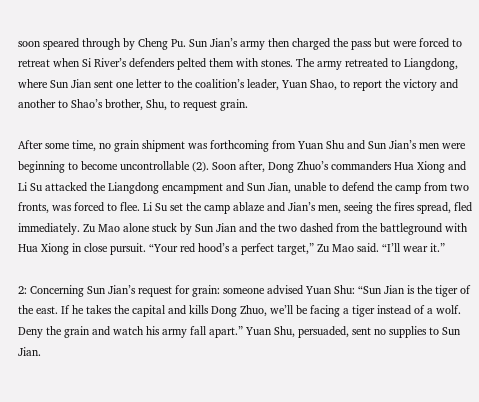soon speared through by Cheng Pu. Sun Jian’s army then charged the pass but were forced to retreat when Si River’s defenders pelted them with stones. The army retreated to Liangdong, where Sun Jian sent one letter to the coalition’s leader, Yuan Shao, to report the victory and another to Shao’s brother, Shu, to request grain.

After some time, no grain shipment was forthcoming from Yuan Shu and Sun Jian’s men were beginning to become uncontrollable (2). Soon after, Dong Zhuo’s commanders Hua Xiong and Li Su attacked the Liangdong encampment and Sun Jian, unable to defend the camp from two fronts, was forced to flee. Li Su set the camp ablaze and Jian’s men, seeing the fires spread, fled immediately. Zu Mao alone stuck by Sun Jian and the two dashed from the battleground with Hua Xiong in close pursuit. “Your red hood’s a perfect target,” Zu Mao said. “I’ll wear it.”

2: Concerning Sun Jian’s request for grain: someone advised Yuan Shu: “Sun Jian is the tiger of the east. If he takes the capital and kills Dong Zhuo, we’ll be facing a tiger instead of a wolf. Deny the grain and watch his army fall apart.” Yuan Shu, persuaded, sent no supplies to Sun Jian.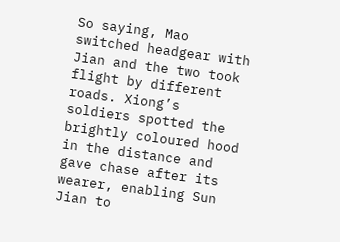So saying, Mao switched headgear with Jian and the two took flight by different roads. Xiong’s soldiers spotted the brightly coloured hood in the distance and gave chase after its wearer, enabling Sun Jian to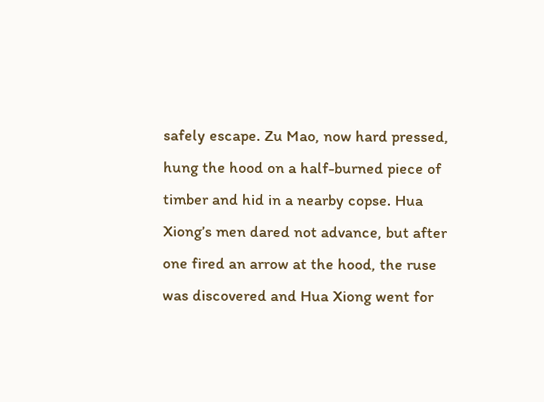safely escape. Zu Mao, now hard pressed, hung the hood on a half-burned piece of timber and hid in a nearby copse. Hua Xiong’s men dared not advance, but after one fired an arrow at the hood, the ruse was discovered and Hua Xiong went for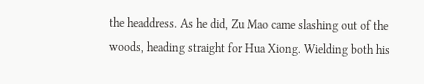the headdress. As he did, Zu Mao came slashing out of the woods, heading straight for Hua Xiong. Wielding both his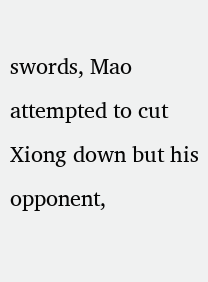swords, Mao attempted to cut Xiong down but his opponent,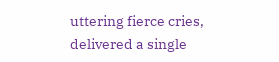uttering fierce cries, delivered a single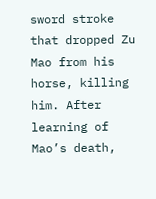sword stroke that dropped Zu Mao from his horse, killing him. After learning of Mao’s death,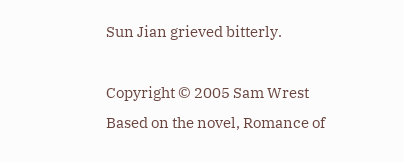Sun Jian grieved bitterly.

Copyright © 2005 Sam Wrest
Based on the novel, Romance of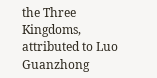the Three Kingdoms, attributed to Luo Guanzhong